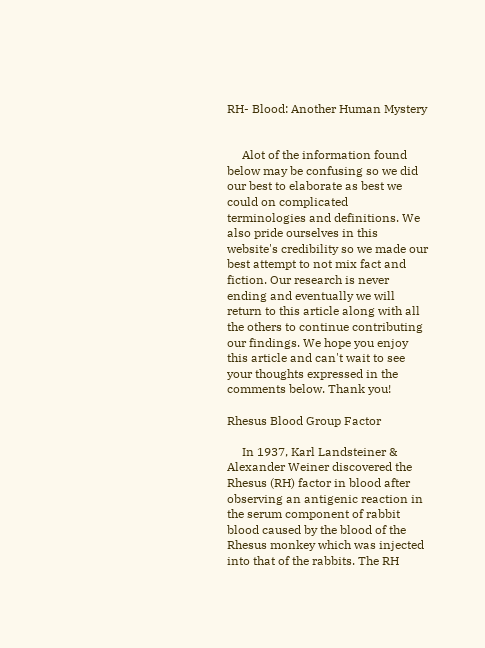RH- Blood: Another Human Mystery


     Alot of the information found below may be confusing so we did our best to elaborate as best we could on complicated terminologies and definitions. We also pride ourselves in this website's credibility so we made our best attempt to not mix fact and fiction. Our research is never ending and eventually we will return to this article along with all the others to continue contributing our findings. We hope you enjoy this article and can't wait to see your thoughts expressed in the comments below. Thank you!

Rhesus Blood Group Factor

     In 1937, Karl Landsteiner & Alexander Weiner discovered the Rhesus (RH) factor in blood after observing an antigenic reaction in the serum component of rabbit blood caused by the blood of the Rhesus monkey which was injected into that of the rabbits. The RH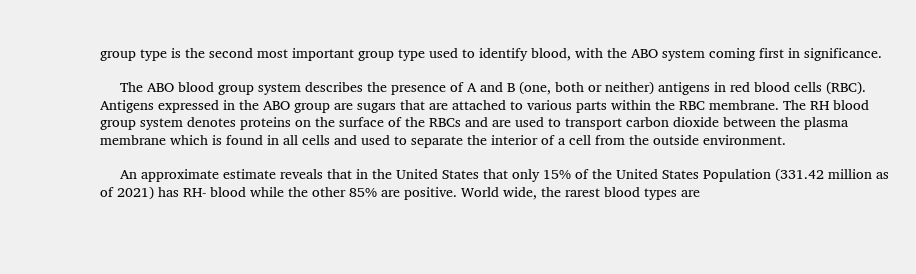group type is the second most important group type used to identify blood, with the ABO system coming first in significance.

     The ABO blood group system describes the presence of A and B (one, both or neither) antigens in red blood cells (RBC). Antigens expressed in the ABO group are sugars that are attached to various parts within the RBC membrane. The RH blood group system denotes proteins on the surface of the RBCs and are used to transport carbon dioxide between the plasma membrane which is found in all cells and used to separate the interior of a cell from the outside environment.

     An approximate estimate reveals that in the United States that only 15% of the United States Population (331.42 million as of 2021) has RH- blood while the other 85% are positive. World wide, the rarest blood types are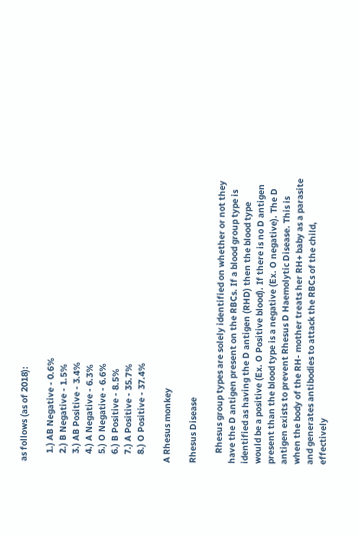as follows (as of 2018):

    1.) AB Negative - 0.6%
    2.) B Negative - 1.5%
    3.) AB Positive - 3.4%
    4.) A Negative - 6.3%
    5.) O Negative - 6.6%
    6.) B Positive - 8.5%
    7.) A Positive - 35.7%
    8.) O Positive - 37.4%

A Rhesus monkey

Rhesus Disease

     Rhesus group types are solely identified on whether or not they have the D antigen present on the RBCs. If a blood group type is identified as having the D antigen (RHD) then the blood type would be a positive (Ex. O Positive blood). If there is no D antigen present than the blood type is a negative (Ex. O negative). The D antigen exists to prevent Rhesus D Haemolytic Disease. This is when the body of the RH- mother treats her RH+ baby as a parasite and generates antibodies to attack the RBCs of the child, effectively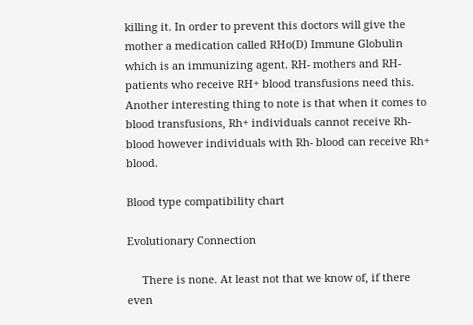killing it. In order to prevent this doctors will give the mother a medication called RHo(D) Immune Globulin which is an immunizing agent. RH- mothers and RH- patients who receive RH+ blood transfusions need this. Another interesting thing to note is that when it comes to blood transfusions, Rh+ individuals cannot receive Rh- blood however individuals with Rh- blood can receive Rh+ blood.

Blood type compatibility chart

Evolutionary Connection

     There is none. At least not that we know of, if there even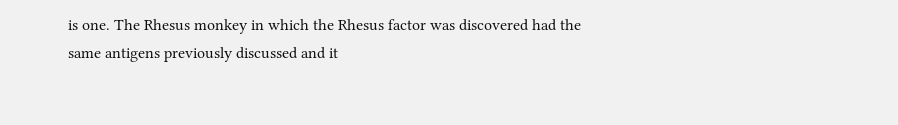is one. The Rhesus monkey in which the Rhesus factor was discovered had the same antigens previously discussed and it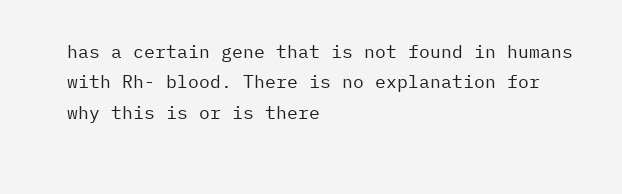has a certain gene that is not found in humans with Rh- blood. There is no explanation for why this is or is there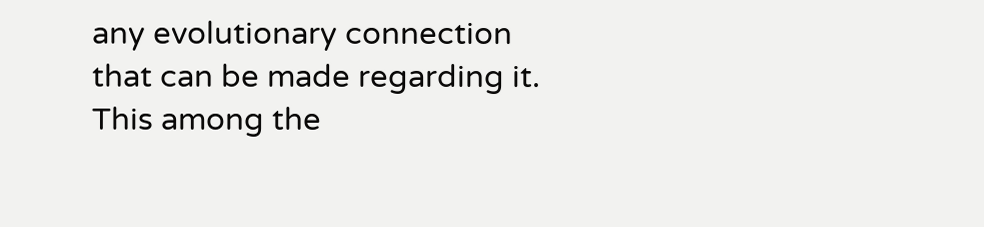any evolutionary connection that can be made regarding it. This among the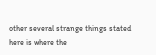other several strange things stated here is where the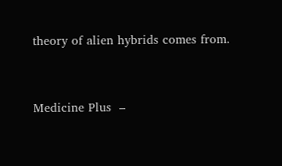theory of alien hybrids comes from.


Medicine Plus  –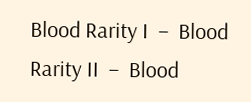Blood Rarity I  –  Blood Rarity II  –  Blood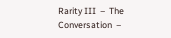Rarity III  –  The Conversation  –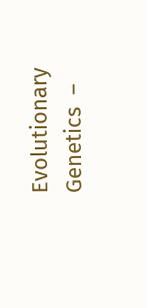Evolutionary Genetics  –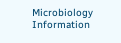Microbiology Information